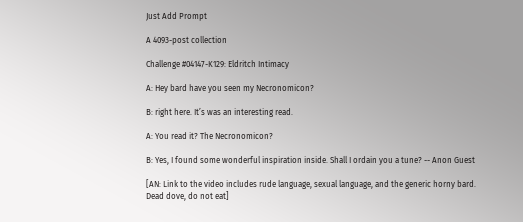Just Add Prompt

A 4093-post collection

Challenge #04147-K129: Eldritch Intimacy

A: Hey bard have you seen my Necronomicon?

B: right here. It’s was an interesting read.

A: You read it? The Necronomicon?

B: Yes, I found some wonderful inspiration inside. Shall I ordain you a tune? -- Anon Guest

[AN: Link to the video includes rude language, sexual language, and the generic horny bard. Dead dove, do not eat]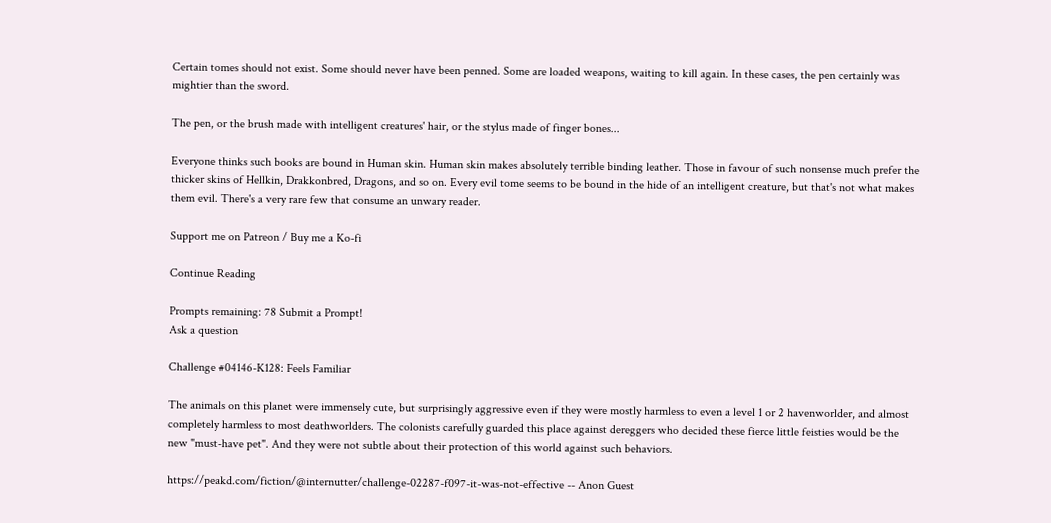Certain tomes should not exist. Some should never have been penned. Some are loaded weapons, waiting to kill again. In these cases, the pen certainly was mightier than the sword.

The pen, or the brush made with intelligent creatures' hair, or the stylus made of finger bones...

Everyone thinks such books are bound in Human skin. Human skin makes absolutely terrible binding leather. Those in favour of such nonsense much prefer the thicker skins of Hellkin, Drakkonbred, Dragons, and so on. Every evil tome seems to be bound in the hide of an intelligent creature, but that's not what makes them evil. There's a very rare few that consume an unwary reader.

Support me on Patreon / Buy me a Ko-fi

Continue Reading

Prompts remaining: 78 Submit a Prompt!
Ask a question

Challenge #04146-K128: Feels Familiar

The animals on this planet were immensely cute, but surprisingly aggressive even if they were mostly harmless to even a level 1 or 2 havenworlder, and almost completely harmless to most deathworlders. The colonists carefully guarded this place against dereggers who decided these fierce little feisties would be the new "must-have pet". And they were not subtle about their protection of this world against such behaviors.

https://peakd.com/fiction/@internutter/challenge-02287-f097-it-was-not-effective -- Anon Guest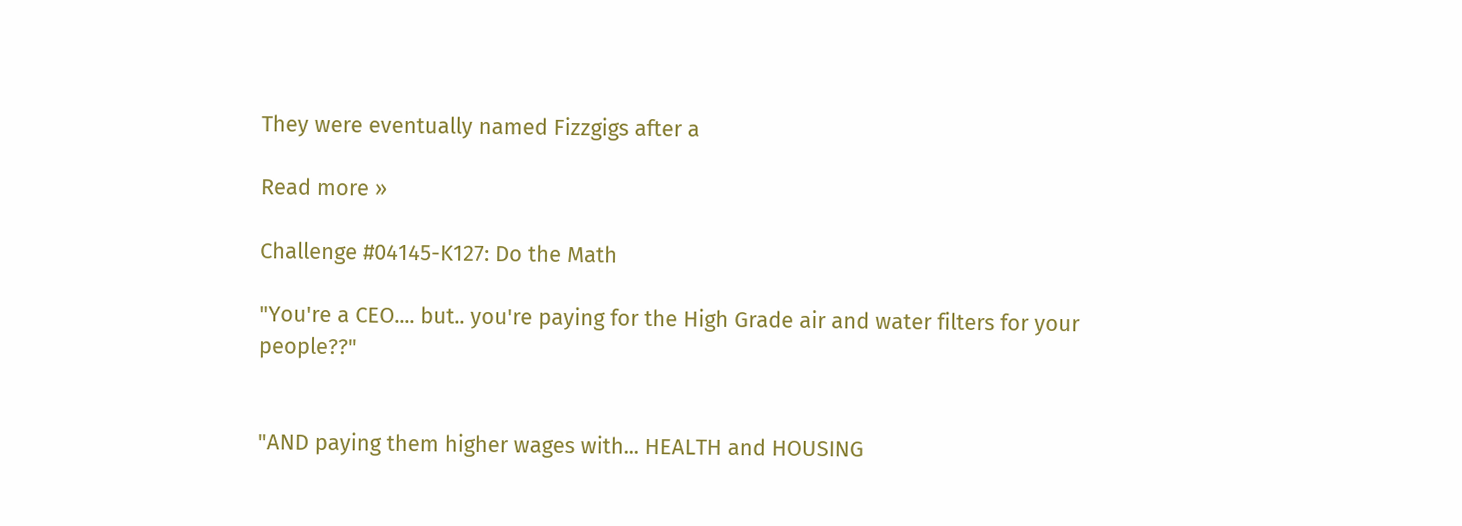They were eventually named Fizzgigs after a

Read more »

Challenge #04145-K127: Do the Math

"You're a CEO.... but.. you're paying for the High Grade air and water filters for your people??"


"AND paying them higher wages with... HEALTH and HOUSING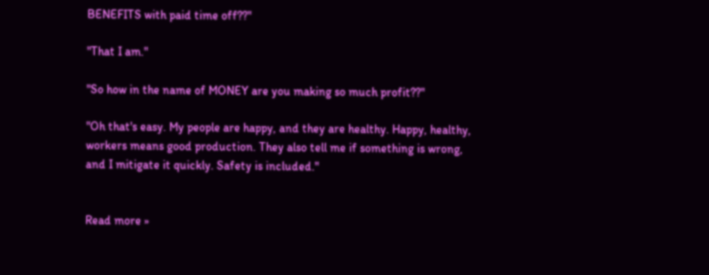BENEFITS with paid time off??"

"That I am."

"So how in the name of MONEY are you making so much profit??"

"Oh that's easy. My people are happy, and they are healthy. Happy, healthy, workers means good production. They also tell me if something is wrong, and I mitigate it quickly. Safety is included."


Read more »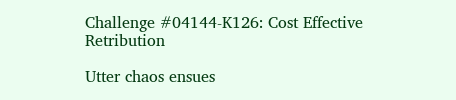Challenge #04144-K126: Cost Effective Retribution

Utter chaos ensues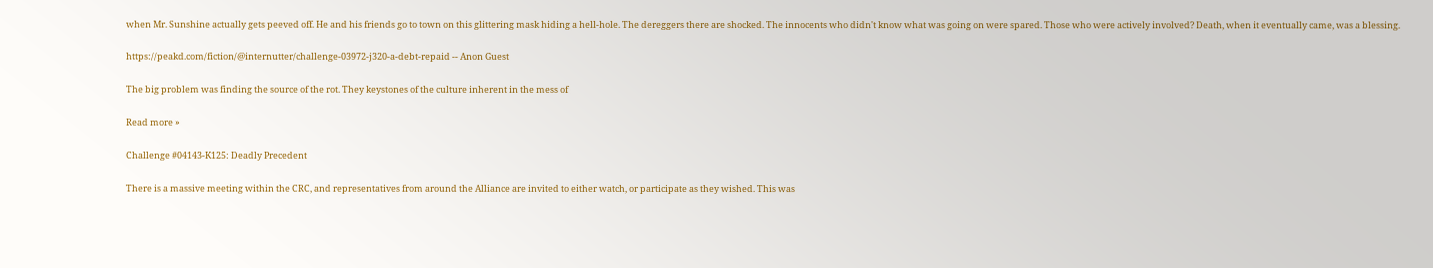when Mr. Sunshine actually gets peeved off. He and his friends go to town on this glittering mask hiding a hell-hole. The dereggers there are shocked. The innocents who didn't know what was going on were spared. Those who were actively involved? Death, when it eventually came, was a blessing.

https://peakd.com/fiction/@internutter/challenge-03972-j320-a-debt-repaid -- Anon Guest

The big problem was finding the source of the rot. They keystones of the culture inherent in the mess of

Read more »

Challenge #04143-K125: Deadly Precedent

There is a massive meeting within the CRC, and representatives from around the Alliance are invited to either watch, or participate as they wished. This was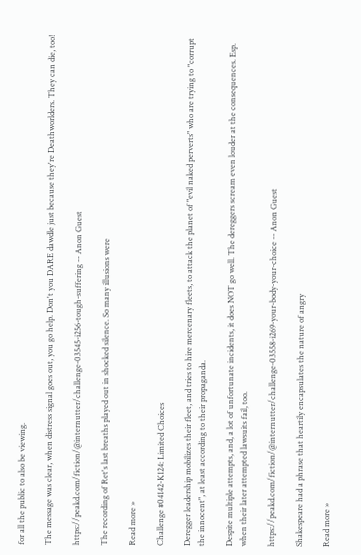for all the public to also be viewing.

The message was clear, when distress signal goes out, you go help. Don't you DARE dawdle just because they're Deathworlders. They can die, too!

https://peakd.com/fiction/@internutter/challenge-03545-i256-tough-suffering -- Anon Guest

The recording of Ret's last breaths played out in shocked silence. So many illusions were

Read more »

Challenge #04142-K124: Limited Choices

Deregger leadership mobilizes their fleet, and tries to hire mercenary fleets, to attack the planet of "evil naked perverts" who are trying to "corrupt the innocent", at least according to their propaganda.

Despite multiple attempts, and, a lot of unfortunate incidents, it does NOT go well. The dereggers scream even louder at the consequences. Esp. when their later attempted lawsuits fail, too.

https://peakd.com/fiction/@internutter/challenge-03558-i269-your-body-your-choice -- Anon Guest

Shakespeare had a phrase that heartily encapsulates the nature of angry

Read more »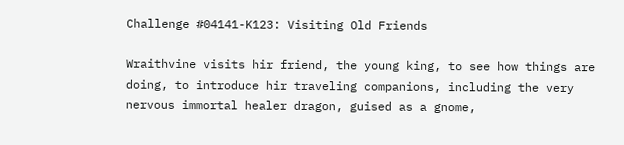Challenge #04141-K123: Visiting Old Friends

Wraithvine visits hir friend, the young king, to see how things are doing, to introduce hir traveling companions, including the very nervous immortal healer dragon, guised as a gnome,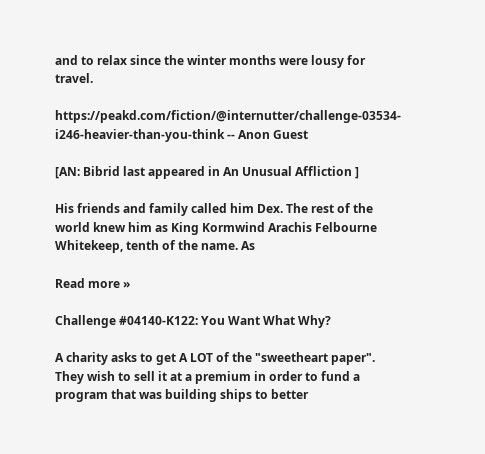and to relax since the winter months were lousy for travel.

https://peakd.com/fiction/@internutter/challenge-03534-i246-heavier-than-you-think -- Anon Guest

[AN: Bibrid last appeared in An Unusual Affliction ]

His friends and family called him Dex. The rest of the world knew him as King Kormwind Arachis Felbourne Whitekeep, tenth of the name. As

Read more »

Challenge #04140-K122: You Want What Why?

A charity asks to get A LOT of the "sweetheart paper". They wish to sell it at a premium in order to fund a program that was building ships to better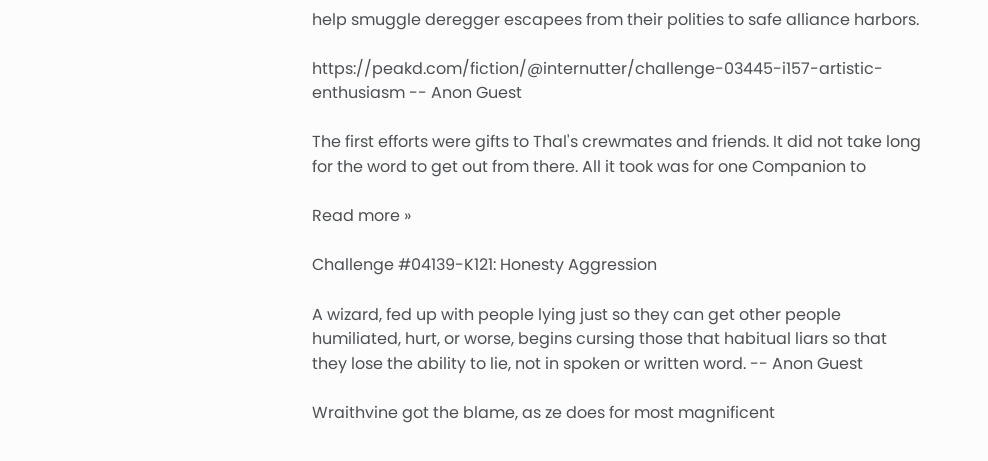help smuggle deregger escapees from their polities to safe alliance harbors.

https://peakd.com/fiction/@internutter/challenge-03445-i157-artistic-enthusiasm -- Anon Guest

The first efforts were gifts to Thal's crewmates and friends. It did not take long for the word to get out from there. All it took was for one Companion to

Read more »

Challenge #04139-K121: Honesty Aggression

A wizard, fed up with people lying just so they can get other people humiliated, hurt, or worse, begins cursing those that habitual liars so that they lose the ability to lie, not in spoken or written word. -- Anon Guest

Wraithvine got the blame, as ze does for most magnificent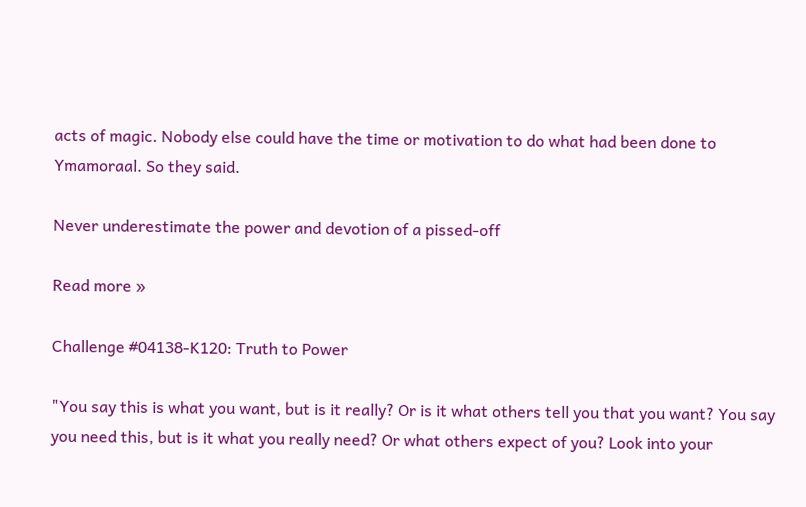acts of magic. Nobody else could have the time or motivation to do what had been done to Ymamoraal. So they said.

Never underestimate the power and devotion of a pissed-off

Read more »

Challenge #04138-K120: Truth to Power

"You say this is what you want, but is it really? Or is it what others tell you that you want? You say you need this, but is it what you really need? Or what others expect of you? Look into your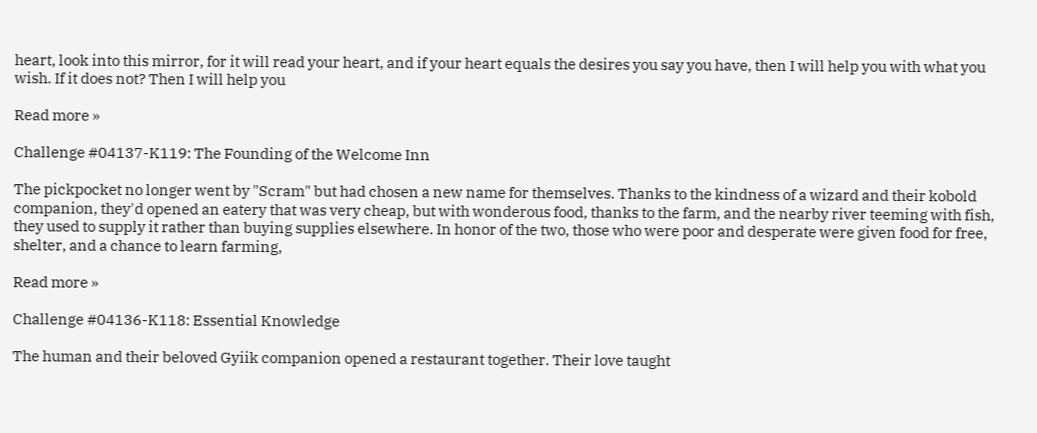heart, look into this mirror, for it will read your heart, and if your heart equals the desires you say you have, then I will help you with what you wish. If it does not? Then I will help you

Read more »

Challenge #04137-K119: The Founding of the Welcome Inn

The pickpocket no longer went by "Scram" but had chosen a new name for themselves. Thanks to the kindness of a wizard and their kobold companion, they'd opened an eatery that was very cheap, but with wonderous food, thanks to the farm, and the nearby river teeming with fish, they used to supply it rather than buying supplies elsewhere. In honor of the two, those who were poor and desperate were given food for free, shelter, and a chance to learn farming,

Read more »

Challenge #04136-K118: Essential Knowledge

The human and their beloved Gyiik companion opened a restaurant together. Their love taught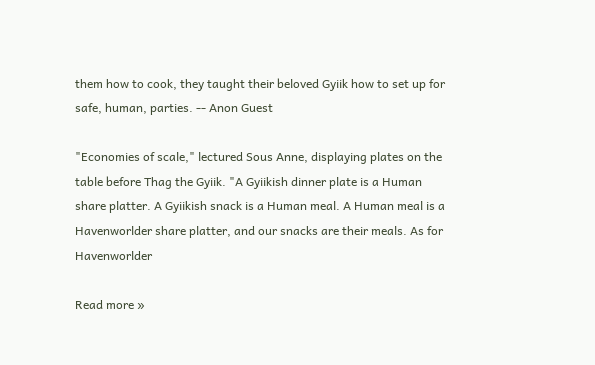them how to cook, they taught their beloved Gyiik how to set up for safe, human, parties. -- Anon Guest

"Economies of scale," lectured Sous Anne, displaying plates on the table before Thag the Gyiik. "A Gyiikish dinner plate is a Human share platter. A Gyiikish snack is a Human meal. A Human meal is a Havenworlder share platter, and our snacks are their meals. As for Havenworlder

Read more »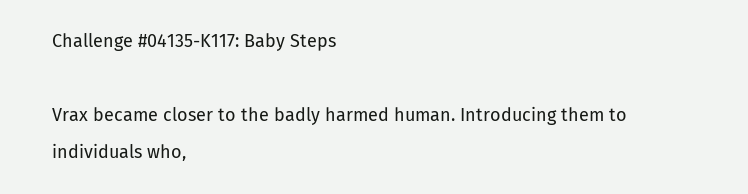Challenge #04135-K117: Baby Steps

Vrax became closer to the badly harmed human. Introducing them to individuals who,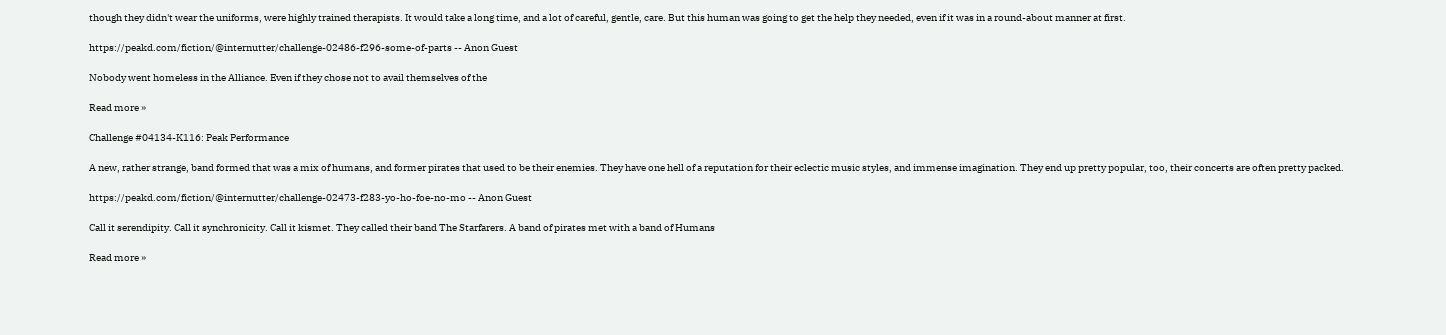though they didn't wear the uniforms, were highly trained therapists. It would take a long time, and a lot of careful, gentle, care. But this human was going to get the help they needed, even if it was in a round-about manner at first.

https://peakd.com/fiction/@internutter/challenge-02486-f296-some-of-parts -- Anon Guest

Nobody went homeless in the Alliance. Even if they chose not to avail themselves of the

Read more »

Challenge #04134-K116: Peak Performance

A new, rather strange, band formed that was a mix of humans, and former pirates that used to be their enemies. They have one hell of a reputation for their eclectic music styles, and immense imagination. They end up pretty popular, too, their concerts are often pretty packed.

https://peakd.com/fiction/@internutter/challenge-02473-f283-yo-ho-foe-no-mo -- Anon Guest

Call it serendipity. Call it synchronicity. Call it kismet. They called their band The Starfarers. A band of pirates met with a band of Humans

Read more »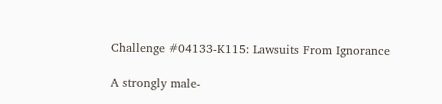Challenge #04133-K115: Lawsuits From Ignorance

A strongly male-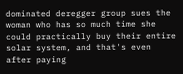dominated deregger group sues the woman who has so much time she could practically buy their entire solar system, and that's even after paying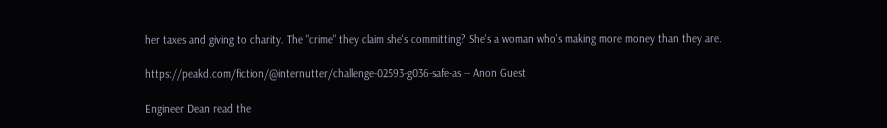her taxes and giving to charity. The "crime" they claim she's committing? She's a woman who's making more money than they are.

https://peakd.com/fiction/@internutter/challenge-02593-g036-safe-as -- Anon Guest

Engineer Dean read the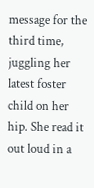message for the third time, juggling her latest foster child on her hip. She read it out loud in a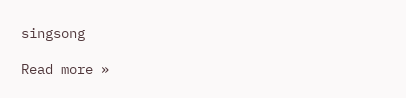singsong

Read more »